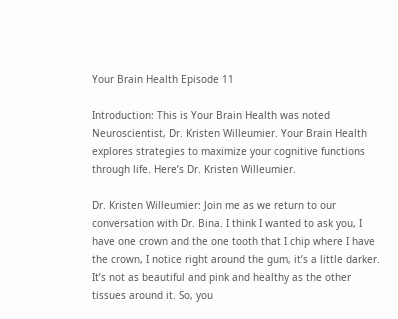Your Brain Health Episode 11

Introduction: This is Your Brain Health was noted Neuroscientist, Dr. Kristen Willeumier. Your Brain Health explores strategies to maximize your cognitive functions through life. Here’s Dr. Kristen Willeumier.

Dr. Kristen Willeumier: Join me as we return to our conversation with Dr. Bina. I think I wanted to ask you, I have one crown and the one tooth that I chip where I have the crown, I notice right around the gum, it’s a little darker. It’s not as beautiful and pink and healthy as the other tissues around it. So, you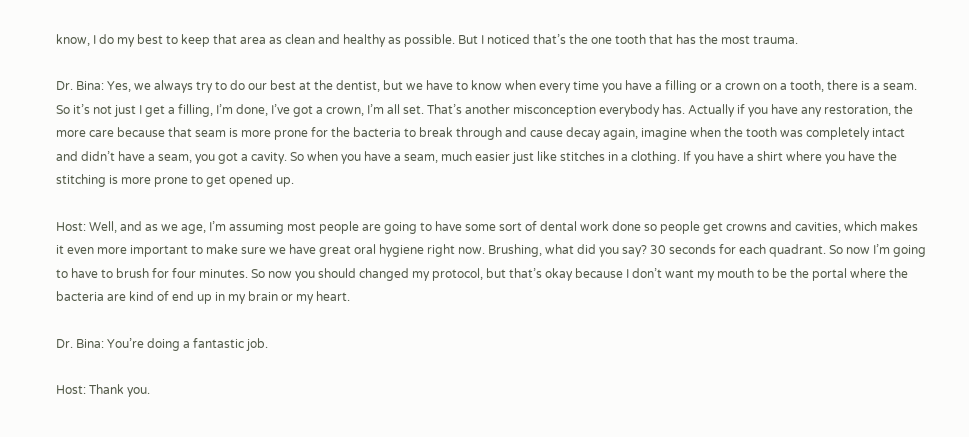know, I do my best to keep that area as clean and healthy as possible. But I noticed that’s the one tooth that has the most trauma.

Dr. Bina: Yes, we always try to do our best at the dentist, but we have to know when every time you have a filling or a crown on a tooth, there is a seam. So it’s not just I get a filling, I’m done, I’ve got a crown, I’m all set. That’s another misconception everybody has. Actually if you have any restoration, the more care because that seam is more prone for the bacteria to break through and cause decay again, imagine when the tooth was completely intact and didn’t have a seam, you got a cavity. So when you have a seam, much easier just like stitches in a clothing. If you have a shirt where you have the stitching is more prone to get opened up.

Host: Well, and as we age, I’m assuming most people are going to have some sort of dental work done so people get crowns and cavities, which makes it even more important to make sure we have great oral hygiene right now. Brushing, what did you say? 30 seconds for each quadrant. So now I’m going to have to brush for four minutes. So now you should changed my protocol, but that’s okay because I don’t want my mouth to be the portal where the bacteria are kind of end up in my brain or my heart.

Dr. Bina: You’re doing a fantastic job.

Host: Thank you.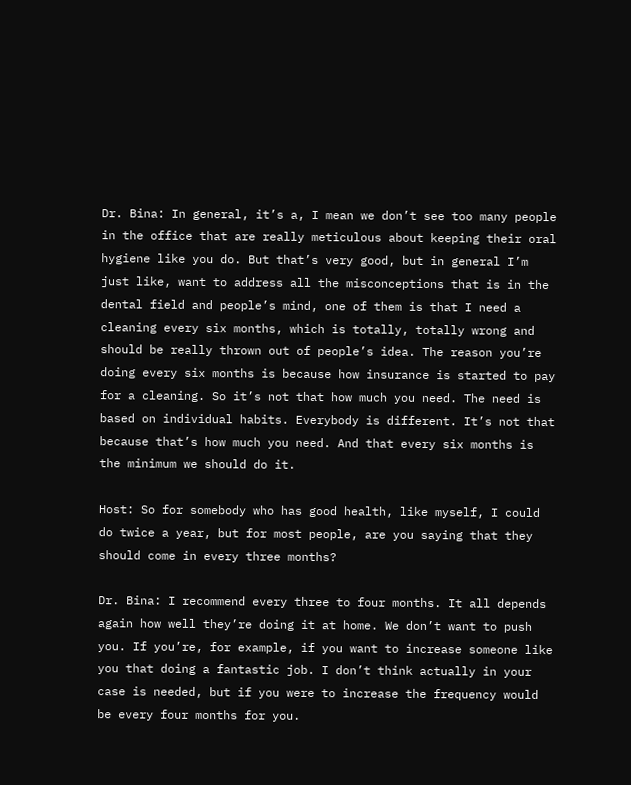Dr. Bina: In general, it’s a, I mean we don’t see too many people in the office that are really meticulous about keeping their oral hygiene like you do. But that’s very good, but in general I’m just like, want to address all the misconceptions that is in the dental field and people’s mind, one of them is that I need a cleaning every six months, which is totally, totally wrong and should be really thrown out of people’s idea. The reason you’re doing every six months is because how insurance is started to pay for a cleaning. So it’s not that how much you need. The need is based on individual habits. Everybody is different. It’s not that because that’s how much you need. And that every six months is the minimum we should do it.

Host: So for somebody who has good health, like myself, I could do twice a year, but for most people, are you saying that they should come in every three months?

Dr. Bina: I recommend every three to four months. It all depends again how well they’re doing it at home. We don’t want to push you. If you’re, for example, if you want to increase someone like you that doing a fantastic job. I don’t think actually in your case is needed, but if you were to increase the frequency would be every four months for you.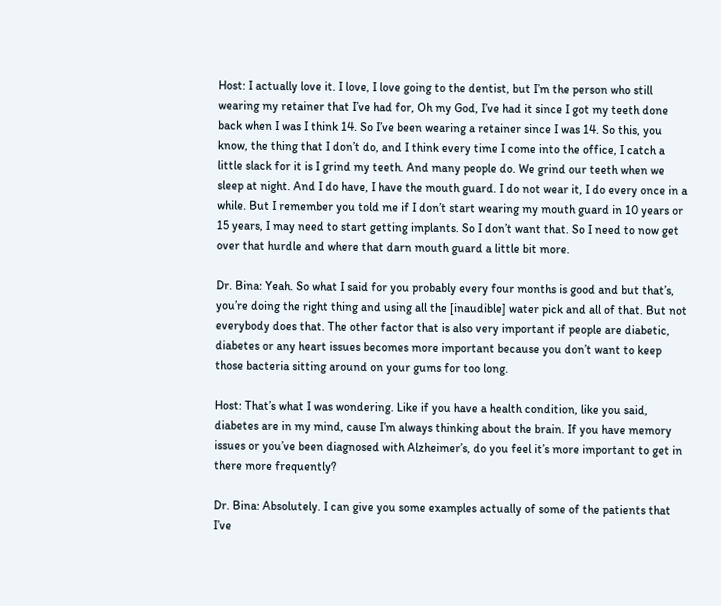Host: I actually love it. I love, I love going to the dentist, but I’m the person who still wearing my retainer that I’ve had for, Oh my God, I’ve had it since I got my teeth done back when I was I think 14. So I’ve been wearing a retainer since I was 14. So this, you know, the thing that I don’t do, and I think every time I come into the office, I catch a little slack for it is I grind my teeth. And many people do. We grind our teeth when we sleep at night. And I do have, I have the mouth guard. I do not wear it, I do every once in a while. But I remember you told me if I don’t start wearing my mouth guard in 10 years or 15 years, I may need to start getting implants. So I don’t want that. So I need to now get over that hurdle and where that darn mouth guard a little bit more.

Dr. Bina: Yeah. So what I said for you probably every four months is good and but that’s, you’re doing the right thing and using all the [inaudible] water pick and all of that. But not everybody does that. The other factor that is also very important if people are diabetic, diabetes or any heart issues becomes more important because you don’t want to keep those bacteria sitting around on your gums for too long.

Host: That’s what I was wondering. Like if you have a health condition, like you said, diabetes are in my mind, cause I’m always thinking about the brain. If you have memory issues or you’ve been diagnosed with Alzheimer’s, do you feel it’s more important to get in there more frequently?

Dr. Bina: Absolutely. I can give you some examples actually of some of the patients that I’ve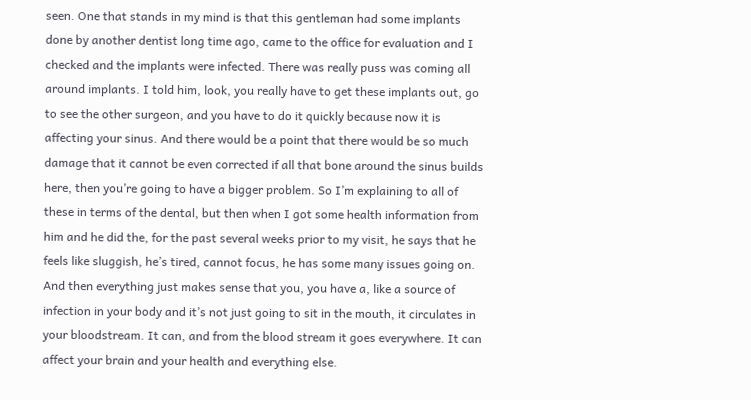seen. One that stands in my mind is that this gentleman had some implants done by another dentist long time ago, came to the office for evaluation and I checked and the implants were infected. There was really puss was coming all around implants. I told him, look, you really have to get these implants out, go to see the other surgeon, and you have to do it quickly because now it is affecting your sinus. And there would be a point that there would be so much damage that it cannot be even corrected if all that bone around the sinus builds here, then you’re going to have a bigger problem. So I’m explaining to all of these in terms of the dental, but then when I got some health information from him and he did the, for the past several weeks prior to my visit, he says that he feels like sluggish, he’s tired, cannot focus, he has some many issues going on. And then everything just makes sense that you, you have a, like a source of infection in your body and it’s not just going to sit in the mouth, it circulates in your bloodstream. It can, and from the blood stream it goes everywhere. It can affect your brain and your health and everything else.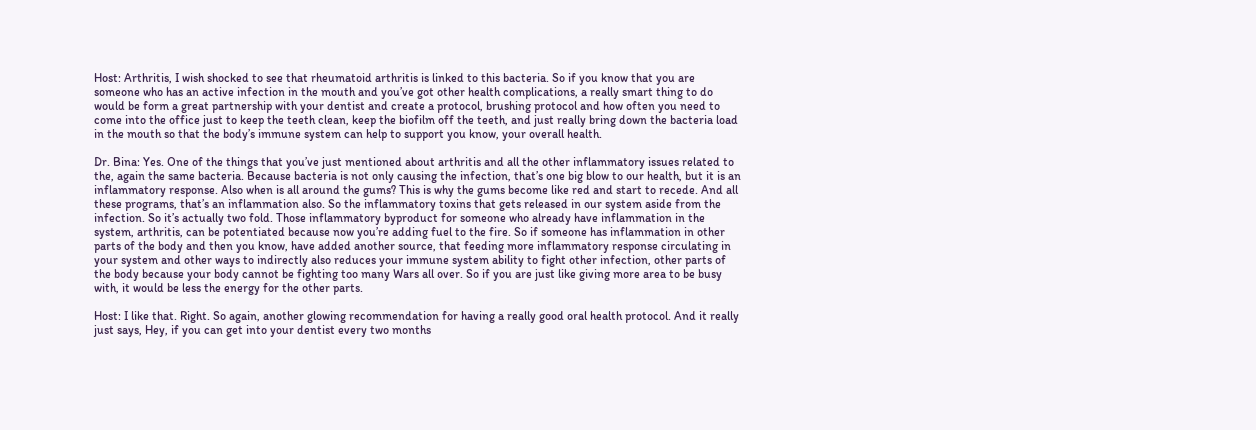Host: Arthritis, I wish shocked to see that rheumatoid arthritis is linked to this bacteria. So if you know that you are someone who has an active infection in the mouth and you’ve got other health complications, a really smart thing to do would be form a great partnership with your dentist and create a protocol, brushing protocol and how often you need to come into the office just to keep the teeth clean, keep the biofilm off the teeth, and just really bring down the bacteria load in the mouth so that the body’s immune system can help to support you know, your overall health.

Dr. Bina: Yes. One of the things that you’ve just mentioned about arthritis and all the other inflammatory issues related to the, again the same bacteria. Because bacteria is not only causing the infection, that’s one big blow to our health, but it is an inflammatory response. Also when is all around the gums? This is why the gums become like red and start to recede. And all these programs, that’s an inflammation also. So the inflammatory toxins that gets released in our system aside from the infection. So it’s actually two fold. Those inflammatory byproduct for someone who already have inflammation in the system, arthritis, can be potentiated because now you’re adding fuel to the fire. So if someone has inflammation in other parts of the body and then you know, have added another source, that feeding more inflammatory response circulating in your system and other ways to indirectly also reduces your immune system ability to fight other infection, other parts of the body because your body cannot be fighting too many Wars all over. So if you are just like giving more area to be busy with, it would be less the energy for the other parts.

Host: I like that. Right. So again, another glowing recommendation for having a really good oral health protocol. And it really just says, Hey, if you can get into your dentist every two months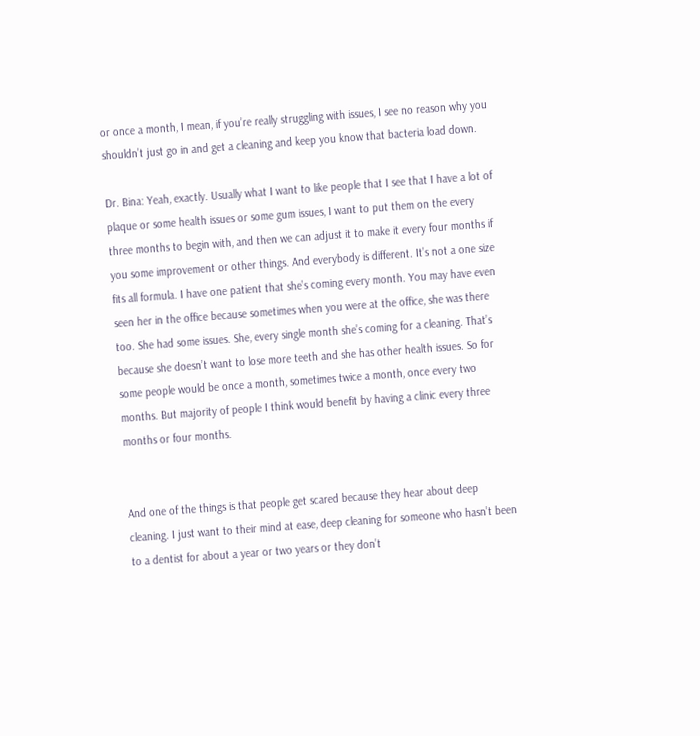or once a month, I mean, if you’re really struggling with issues, I see no reason why you shouldn’t just go in and get a cleaning and keep you know that bacteria load down.

Dr. Bina: Yeah, exactly. Usually what I want to like people that I see that I have a lot of plaque or some health issues or some gum issues, I want to put them on the every three months to begin with, and then we can adjust it to make it every four months if you some improvement or other things. And everybody is different. It’s not a one size fits all formula. I have one patient that she’s coming every month. You may have even seen her in the office because sometimes when you were at the office, she was there too. She had some issues. She, every single month she’s coming for a cleaning. That’s because she doesn’t want to lose more teeth and she has other health issues. So for some people would be once a month, sometimes twice a month, once every two months. But majority of people I think would benefit by having a clinic every three months or four months.


And one of the things is that people get scared because they hear about deep cleaning. I just want to their mind at ease, deep cleaning for someone who hasn’t been to a dentist for about a year or two years or they don’t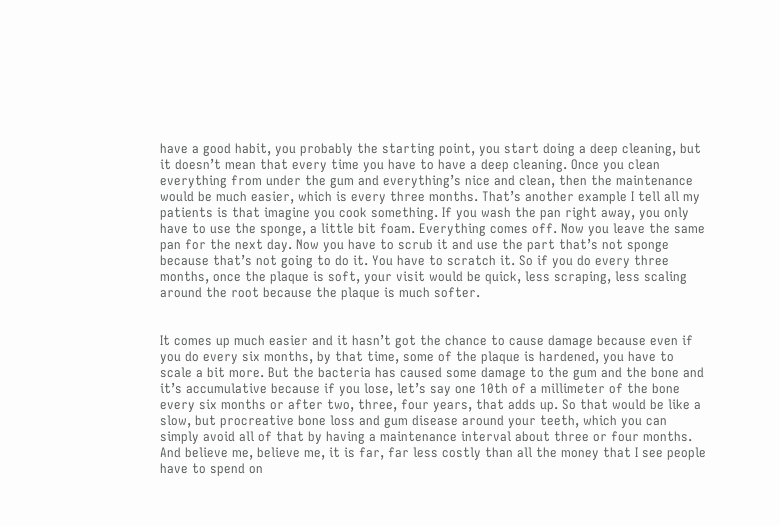have a good habit, you probably the starting point, you start doing a deep cleaning, but it doesn’t mean that every time you have to have a deep cleaning. Once you clean everything from under the gum and everything’s nice and clean, then the maintenance would be much easier, which is every three months. That’s another example I tell all my patients is that imagine you cook something. If you wash the pan right away, you only have to use the sponge, a little bit foam. Everything comes off. Now you leave the same pan for the next day. Now you have to scrub it and use the part that’s not sponge because that’s not going to do it. You have to scratch it. So if you do every three months, once the plaque is soft, your visit would be quick, less scraping, less scaling around the root because the plaque is much softer.


It comes up much easier and it hasn’t got the chance to cause damage because even if you do every six months, by that time, some of the plaque is hardened, you have to scale a bit more. But the bacteria has caused some damage to the gum and the bone and it’s accumulative because if you lose, let’s say one 10th of a millimeter of the bone every six months or after two, three, four years, that adds up. So that would be like a slow, but procreative bone loss and gum disease around your teeth, which you can simply avoid all of that by having a maintenance interval about three or four months. And believe me, believe me, it is far, far less costly than all the money that I see people have to spend on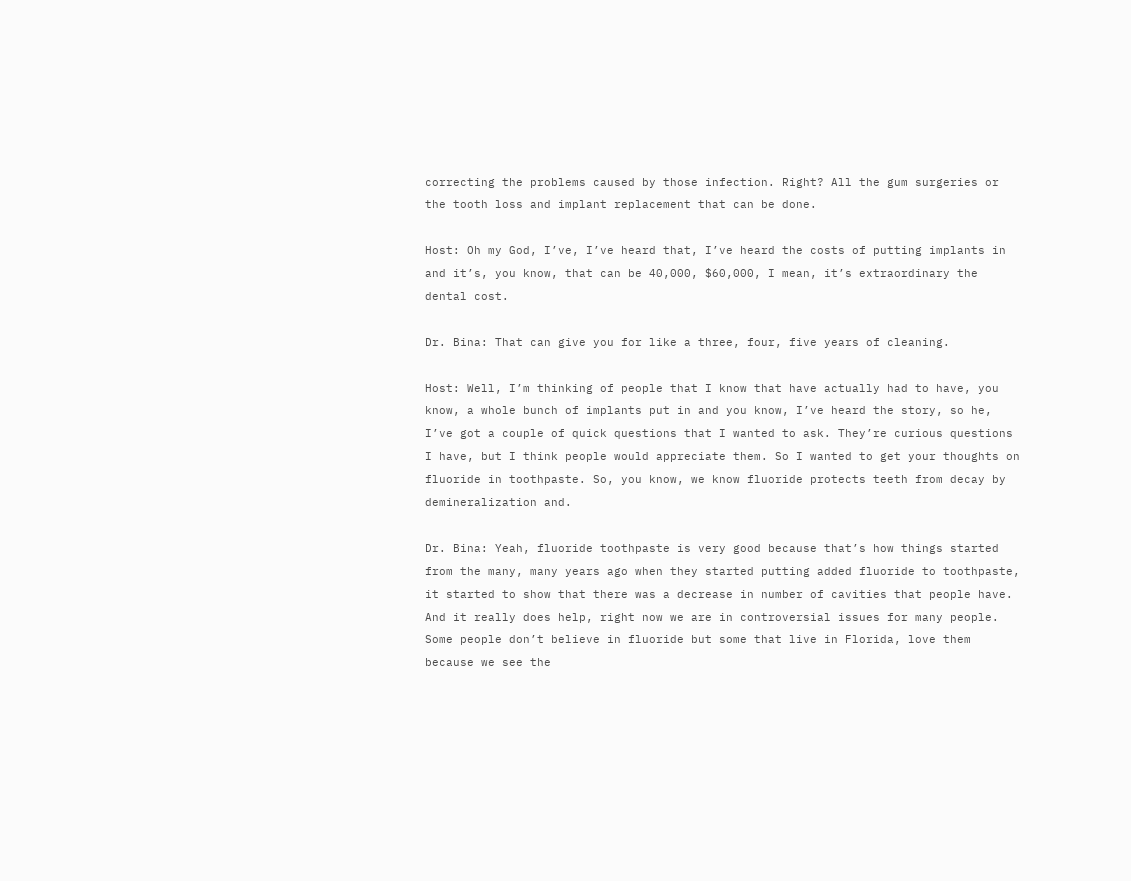correcting the problems caused by those infection. Right? All the gum surgeries or the tooth loss and implant replacement that can be done.

Host: Oh my God, I’ve, I’ve heard that, I’ve heard the costs of putting implants in and it’s, you know, that can be 40,000, $60,000, I mean, it’s extraordinary the dental cost.

Dr. Bina: That can give you for like a three, four, five years of cleaning.

Host: Well, I’m thinking of people that I know that have actually had to have, you know, a whole bunch of implants put in and you know, I’ve heard the story, so he, I’ve got a couple of quick questions that I wanted to ask. They’re curious questions I have, but I think people would appreciate them. So I wanted to get your thoughts on fluoride in toothpaste. So, you know, we know fluoride protects teeth from decay by demineralization and.

Dr. Bina: Yeah, fluoride toothpaste is very good because that’s how things started from the many, many years ago when they started putting added fluoride to toothpaste, it started to show that there was a decrease in number of cavities that people have. And it really does help, right now we are in controversial issues for many people. Some people don’t believe in fluoride but some that live in Florida, love them because we see the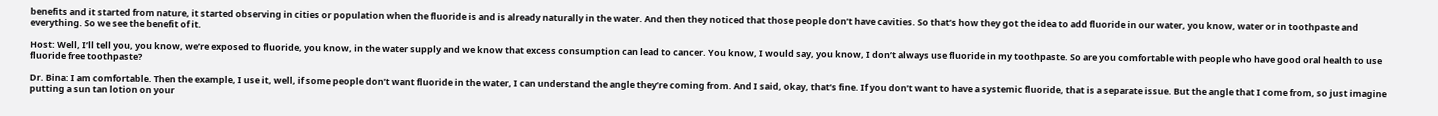benefits and it started from nature, it started observing in cities or population when the fluoride is and is already naturally in the water. And then they noticed that those people don’t have cavities. So that’s how they got the idea to add fluoride in our water, you know, water or in toothpaste and everything. So we see the benefit of it.

Host: Well, I’ll tell you, you know, we’re exposed to fluoride, you know, in the water supply and we know that excess consumption can lead to cancer. You know, I would say, you know, I don’t always use fluoride in my toothpaste. So are you comfortable with people who have good oral health to use fluoride free toothpaste?

Dr. Bina: I am comfortable. Then the example, I use it, well, if some people don’t want fluoride in the water, I can understand the angle they’re coming from. And I said, okay, that’s fine. If you don’t want to have a systemic fluoride, that is a separate issue. But the angle that I come from, so just imagine putting a sun tan lotion on your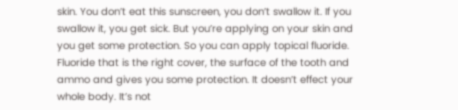skin. You don’t eat this sunscreen, you don’t swallow it. If you swallow it, you get sick. But you’re applying on your skin and you get some protection. So you can apply topical fluoride. Fluoride that is the right cover, the surface of the tooth and ammo and gives you some protection. It doesn’t effect your whole body. It’s not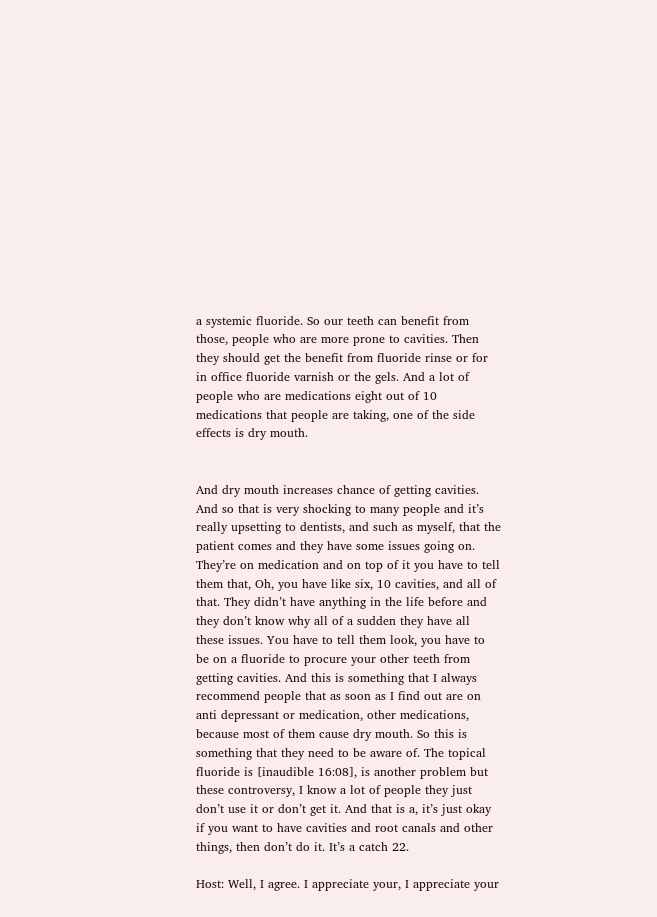a systemic fluoride. So our teeth can benefit from those, people who are more prone to cavities. Then they should get the benefit from fluoride rinse or for in office fluoride varnish or the gels. And a lot of people who are medications eight out of 10 medications that people are taking, one of the side effects is dry mouth.


And dry mouth increases chance of getting cavities. And so that is very shocking to many people and it’s really upsetting to dentists, and such as myself, that the patient comes and they have some issues going on. They’re on medication and on top of it you have to tell them that, Oh, you have like six, 10 cavities, and all of that. They didn’t have anything in the life before and they don’t know why all of a sudden they have all these issues. You have to tell them look, you have to be on a fluoride to procure your other teeth from getting cavities. And this is something that I always recommend people that as soon as I find out are on anti depressant or medication, other medications, because most of them cause dry mouth. So this is something that they need to be aware of. The topical fluoride is [inaudible 16:08], is another problem but these controversy, I know a lot of people they just don’t use it or don’t get it. And that is a, it’s just okay if you want to have cavities and root canals and other things, then don’t do it. It’s a catch 22.

Host: Well, I agree. I appreciate your, I appreciate your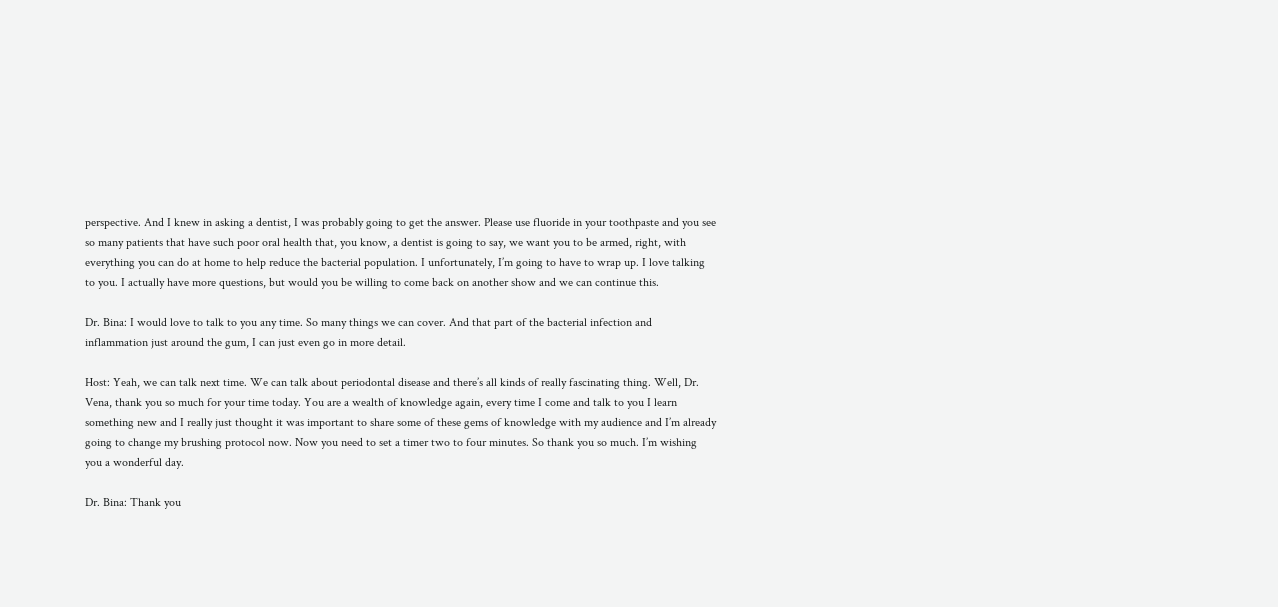perspective. And I knew in asking a dentist, I was probably going to get the answer. Please use fluoride in your toothpaste and you see so many patients that have such poor oral health that, you know, a dentist is going to say, we want you to be armed, right, with everything you can do at home to help reduce the bacterial population. I unfortunately, I’m going to have to wrap up. I love talking to you. I actually have more questions, but would you be willing to come back on another show and we can continue this.

Dr. Bina: I would love to talk to you any time. So many things we can cover. And that part of the bacterial infection and inflammation just around the gum, I can just even go in more detail.

Host: Yeah, we can talk next time. We can talk about periodontal disease and there’s all kinds of really fascinating thing. Well, Dr. Vena, thank you so much for your time today. You are a wealth of knowledge again, every time I come and talk to you I learn something new and I really just thought it was important to share some of these gems of knowledge with my audience and I’m already going to change my brushing protocol now. Now you need to set a timer two to four minutes. So thank you so much. I’m wishing you a wonderful day.

Dr. Bina: Thank you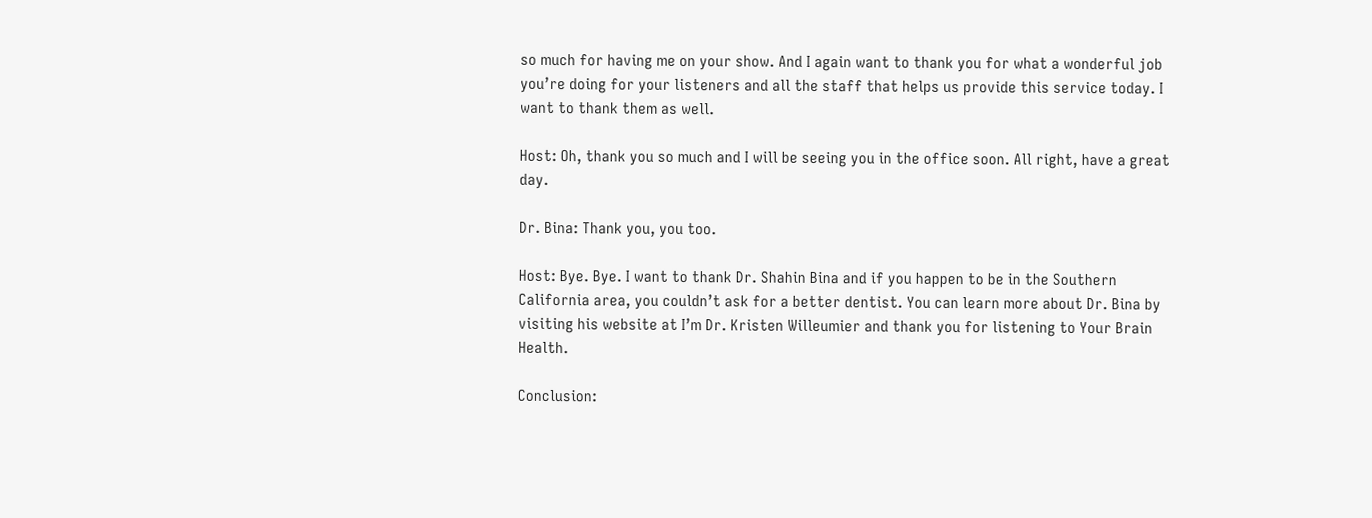so much for having me on your show. And I again want to thank you for what a wonderful job you’re doing for your listeners and all the staff that helps us provide this service today. I want to thank them as well.

Host: Oh, thank you so much and I will be seeing you in the office soon. All right, have a great day.

Dr. Bina: Thank you, you too.

Host: Bye. Bye. I want to thank Dr. Shahin Bina and if you happen to be in the Southern California area, you couldn’t ask for a better dentist. You can learn more about Dr. Bina by visiting his website at I’m Dr. Kristen Willeumier and thank you for listening to Your Brain Health.

Conclusion: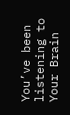You’ve been listening to Your Brain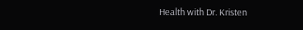Health with Dr. Kristen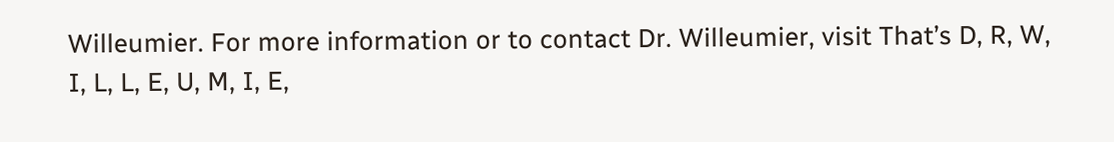Willeumier. For more information or to contact Dr. Willeumier, visit That’s D, R, W, I, L, L, E, U, M, I, E,